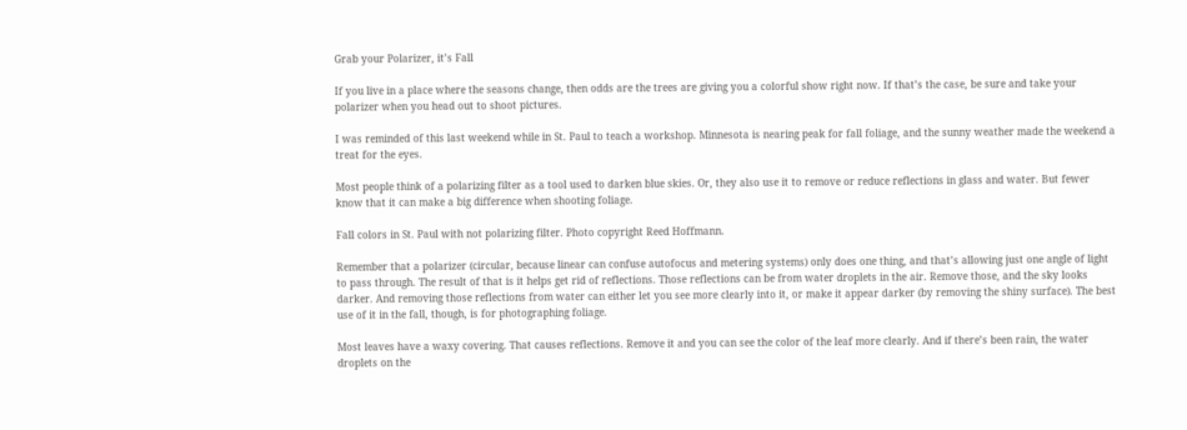Grab your Polarizer, it’s Fall

If you live in a place where the seasons change, then odds are the trees are giving you a colorful show right now. If that’s the case, be sure and take your polarizer when you head out to shoot pictures.

I was reminded of this last weekend while in St. Paul to teach a workshop. Minnesota is nearing peak for fall foliage, and the sunny weather made the weekend a treat for the eyes.

Most people think of a polarizing filter as a tool used to darken blue skies. Or, they also use it to remove or reduce reflections in glass and water. But fewer know that it can make a big difference when shooting foliage.

Fall colors in St. Paul with not polarizing filter. Photo copyright Reed Hoffmann.

Remember that a polarizer (circular, because linear can confuse autofocus and metering systems) only does one thing, and that’s allowing just one angle of light to pass through. The result of that is it helps get rid of reflections. Those reflections can be from water droplets in the air. Remove those, and the sky looks darker. And removing those reflections from water can either let you see more clearly into it, or make it appear darker (by removing the shiny surface). The best use of it in the fall, though, is for photographing foliage.

Most leaves have a waxy covering. That causes reflections. Remove it and you can see the color of the leaf more clearly. And if there’s been rain, the water droplets on the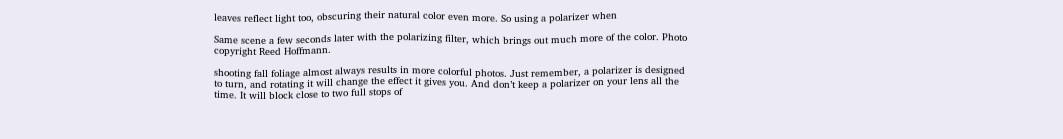leaves reflect light too, obscuring their natural color even more. So using a polarizer when

Same scene a few seconds later with the polarizing filter, which brings out much more of the color. Photo copyright Reed Hoffmann.

shooting fall foliage almost always results in more colorful photos. Just remember, a polarizer is designed to turn, and rotating it will change the effect it gives you. And don’t keep a polarizer on your lens all the time. It will block close to two full stops of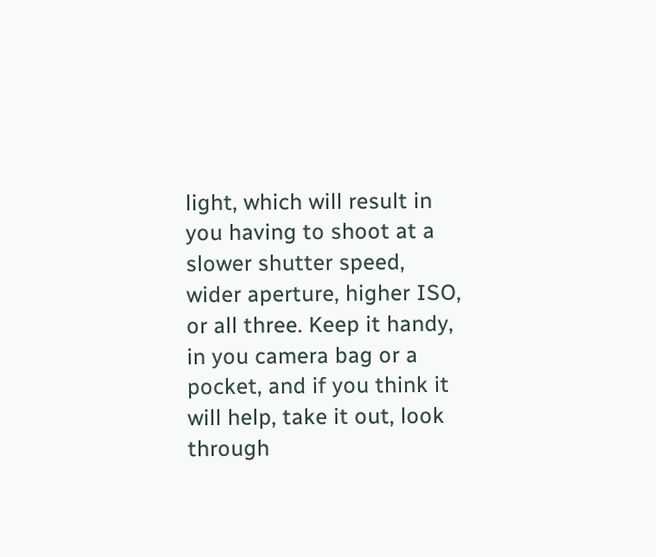light, which will result in you having to shoot at a slower shutter speed, wider aperture, higher ISO, or all three. Keep it handy, in you camera bag or a pocket, and if you think it will help, take it out, look through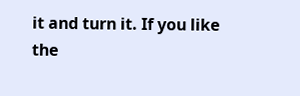it and turn it. If you like the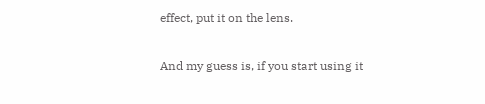effect, put it on the lens.

And my guess is, if you start using it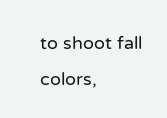to shoot fall colors,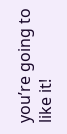you’re going to like it!